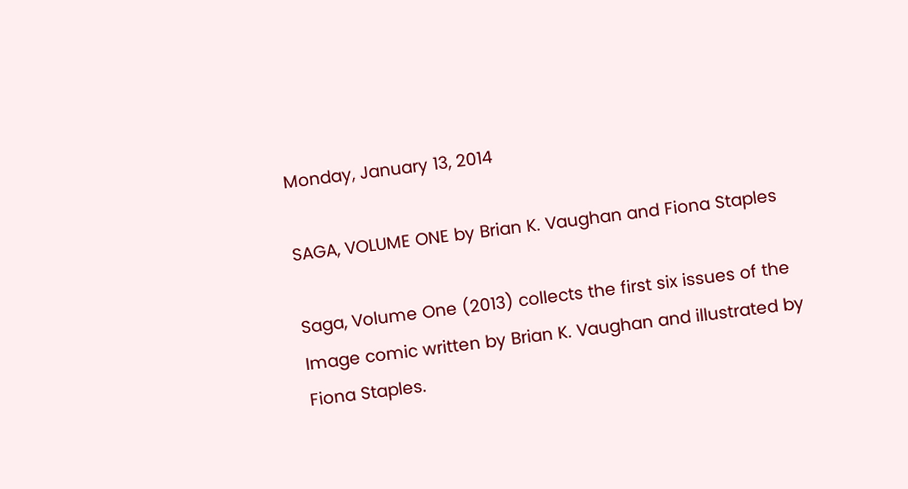Monday, January 13, 2014

SAGA, VOLUME ONE by Brian K. Vaughan and Fiona Staples

Saga, Volume One (2013) collects the first six issues of the Image comic written by Brian K. Vaughan and illustrated by Fiona Staples.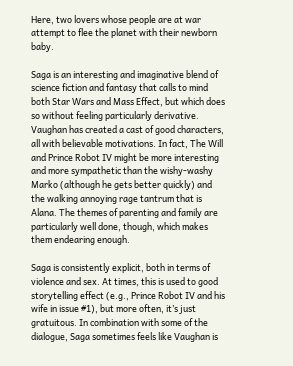Here, two lovers whose people are at war attempt to flee the planet with their newborn baby.

Saga is an interesting and imaginative blend of science fiction and fantasy that calls to mind both Star Wars and Mass Effect, but which does so without feeling particularly derivative. Vaughan has created a cast of good characters, all with believable motivations. In fact, The Will and Prince Robot IV might be more interesting and more sympathetic than the wishy-washy Marko (although he gets better quickly) and the walking annoying rage tantrum that is Alana. The themes of parenting and family are particularly well done, though, which makes them endearing enough.

Saga is consistently explicit, both in terms of violence and sex. At times, this is used to good storytelling effect (e.g., Prince Robot IV and his wife in issue #1), but more often, it’s just gratuitous. In combination with some of the dialogue, Saga sometimes feels like Vaughan is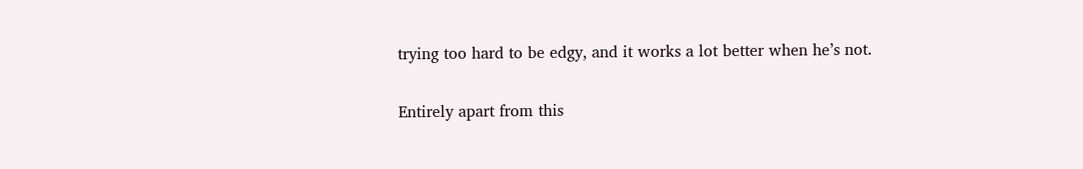trying too hard to be edgy, and it works a lot better when he’s not.

Entirely apart from this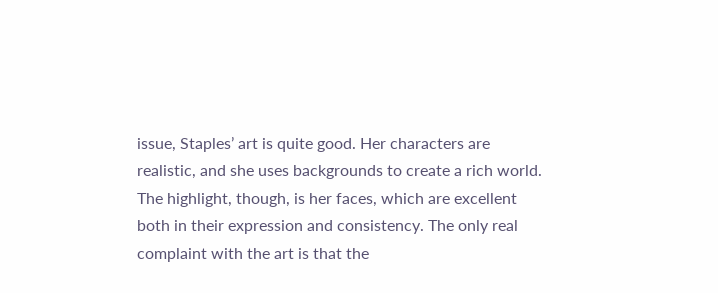issue, Staples’ art is quite good. Her characters are realistic, and she uses backgrounds to create a rich world. The highlight, though, is her faces, which are excellent both in their expression and consistency. The only real complaint with the art is that the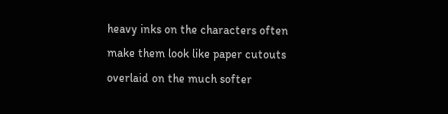heavy inks on the characters often make them look like paper cutouts overlaid on the much softer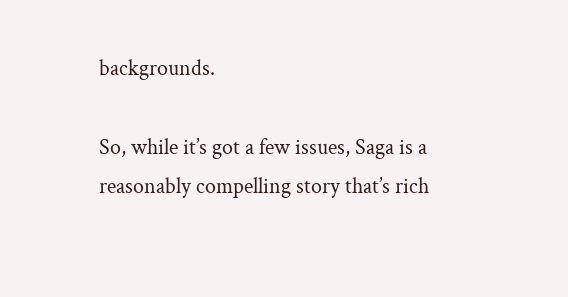backgrounds.

So, while it’s got a few issues, Saga is a reasonably compelling story that’s rich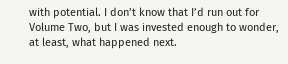with potential. I don’t know that I’d run out for Volume Two, but I was invested enough to wonder, at least, what happened next.